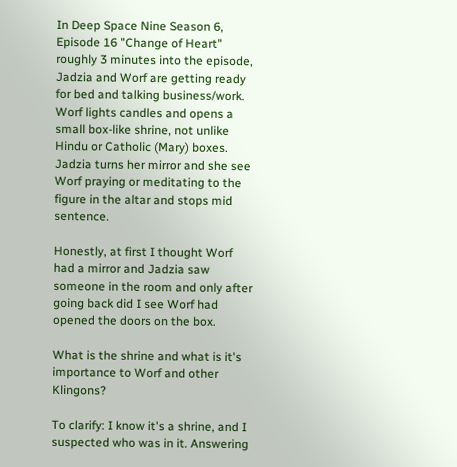In Deep Space Nine Season 6, Episode 16 "Change of Heart" roughly 3 minutes into the episode, Jadzia and Worf are getting ready for bed and talking business/work. Worf lights candles and opens a small box-like shrine, not unlike Hindu or Catholic (Mary) boxes. Jadzia turns her mirror and she see Worf praying or meditating to the figure in the altar and stops mid sentence.

Honestly, at first I thought Worf had a mirror and Jadzia saw someone in the room and only after going back did I see Worf had opened the doors on the box.

What is the shrine and what is it's importance to Worf and other Klingons?

To clarify: I know it's a shrine, and I suspected who was in it. Answering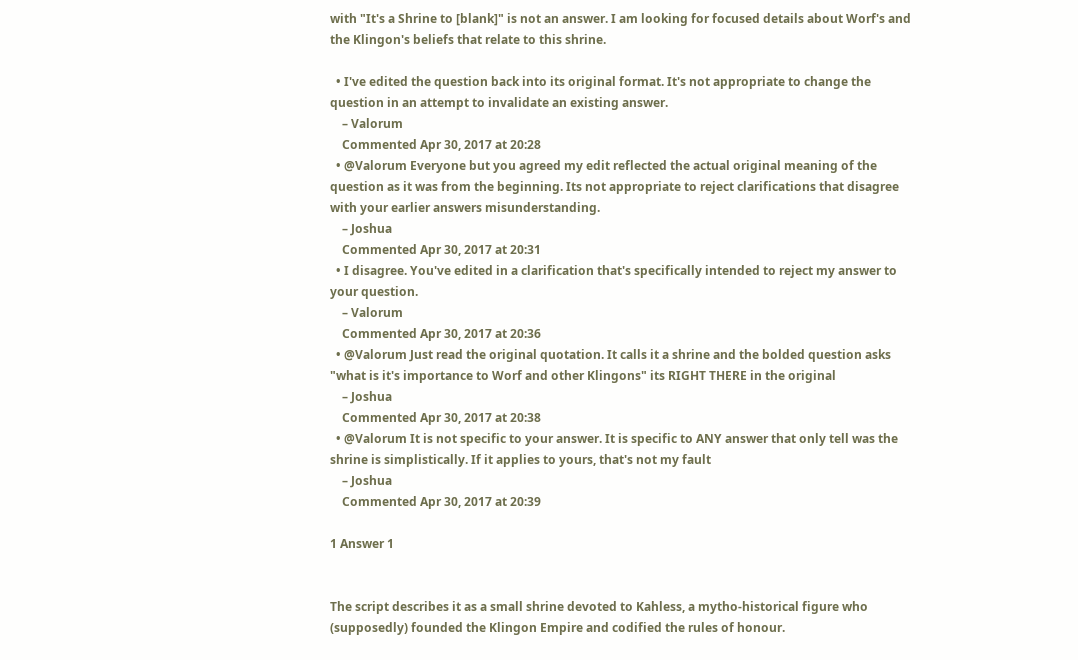with "It's a Shrine to [blank]" is not an answer. I am looking for focused details about Worf's and the Klingon's beliefs that relate to this shrine.

  • I've edited the question back into its original format. It's not appropriate to change the question in an attempt to invalidate an existing answer.
    – Valorum
    Commented Apr 30, 2017 at 20:28
  • @Valorum Everyone but you agreed my edit reflected the actual original meaning of the question as it was from the beginning. Its not appropriate to reject clarifications that disagree with your earlier answers misunderstanding.
    – Joshua
    Commented Apr 30, 2017 at 20:31
  • I disagree. You've edited in a clarification that's specifically intended to reject my answer to your question.
    – Valorum
    Commented Apr 30, 2017 at 20:36
  • @Valorum Just read the original quotation. It calls it a shrine and the bolded question asks "what is it's importance to Worf and other Klingons" its RIGHT THERE in the original
    – Joshua
    Commented Apr 30, 2017 at 20:38
  • @Valorum It is not specific to your answer. It is specific to ANY answer that only tell was the shrine is simplistically. If it applies to yours, that's not my fault
    – Joshua
    Commented Apr 30, 2017 at 20:39

1 Answer 1


The script describes it as a small shrine devoted to Kahless, a mytho-historical figure who (supposedly) founded the Klingon Empire and codified the rules of honour.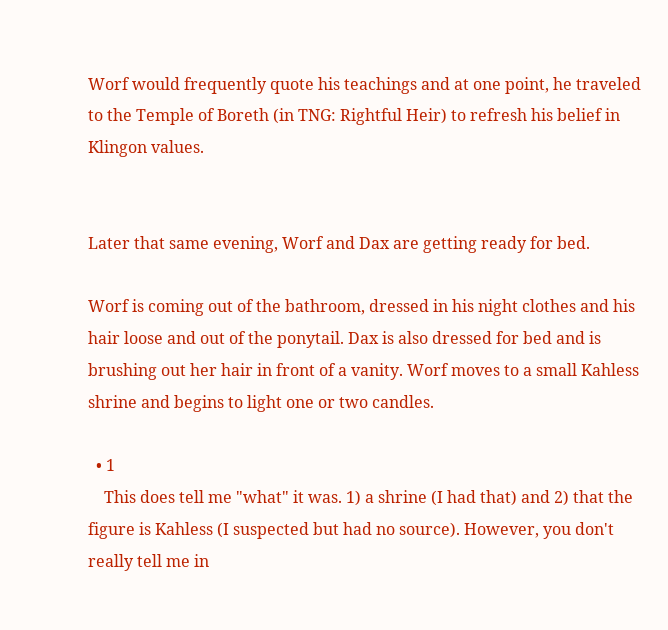Worf would frequently quote his teachings and at one point, he traveled to the Temple of Boreth (in TNG: Rightful Heir) to refresh his belief in Klingon values.


Later that same evening, Worf and Dax are getting ready for bed.

Worf is coming out of the bathroom, dressed in his night clothes and his hair loose and out of the ponytail. Dax is also dressed for bed and is brushing out her hair in front of a vanity. Worf moves to a small Kahless shrine and begins to light one or two candles.

  • 1
    This does tell me "what" it was. 1) a shrine (I had that) and 2) that the figure is Kahless (I suspected but had no source). However, you don't really tell me in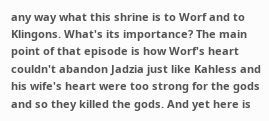any way what this shrine is to Worf and to Klingons. What's its importance? The main point of that episode is how Worf's heart couldn't abandon Jadzia just like Kahless and his wife's heart were too strong for the gods and so they killed the gods. And yet here is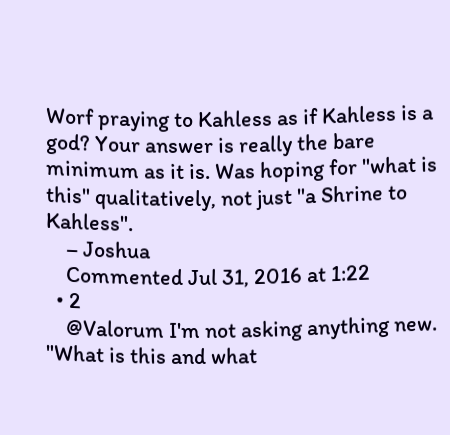Worf praying to Kahless as if Kahless is a god? Your answer is really the bare minimum as it is. Was hoping for "what is this" qualitatively, not just "a Shrine to Kahless".
    – Joshua
    Commented Jul 31, 2016 at 1:22
  • 2
    @Valorum I'm not asking anything new. "What is this and what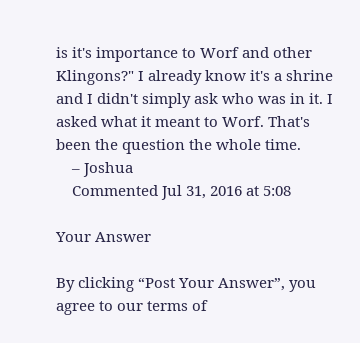is it's importance to Worf and other Klingons?" I already know it's a shrine and I didn't simply ask who was in it. I asked what it meant to Worf. That's been the question the whole time.
    – Joshua
    Commented Jul 31, 2016 at 5:08

Your Answer

By clicking “Post Your Answer”, you agree to our terms of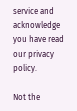service and acknowledge you have read our privacy policy.

Not the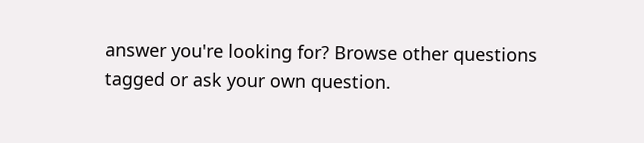answer you're looking for? Browse other questions tagged or ask your own question.